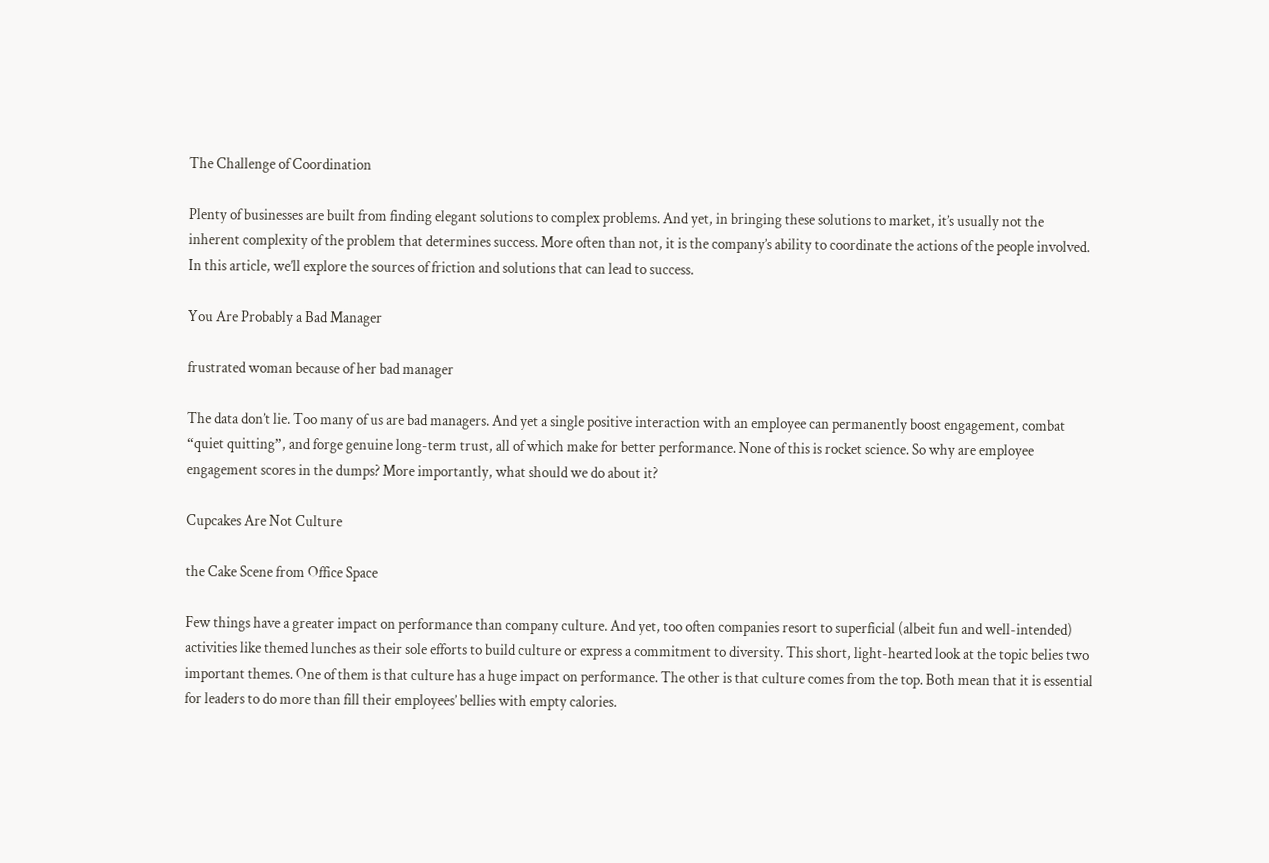The Challenge of Coordination

Plenty of businesses are built from finding elegant solutions to complex problems. And yet, in bringing these solutions to market, it’s usually not the inherent complexity of the problem that determines success. More often than not, it is the company’s ability to coordinate the actions of the people involved. In this article, we’ll explore the sources of friction and solutions that can lead to success.

You Are Probably a Bad Manager

frustrated woman because of her bad manager

The data don’t lie. Too many of us are bad managers. And yet a single positive interaction with an employee can permanently boost engagement, combat “quiet quitting”, and forge genuine long-term trust, all of which make for better performance. None of this is rocket science. So why are employee engagement scores in the dumps? More importantly, what should we do about it?

Cupcakes Are Not Culture

the Cake Scene from Office Space

Few things have a greater impact on performance than company culture. And yet, too often companies resort to superficial (albeit fun and well-intended) activities like themed lunches as their sole efforts to build culture or express a commitment to diversity. This short, light-hearted look at the topic belies two important themes. One of them is that culture has a huge impact on performance. The other is that culture comes from the top. Both mean that it is essential for leaders to do more than fill their employees’ bellies with empty calories.